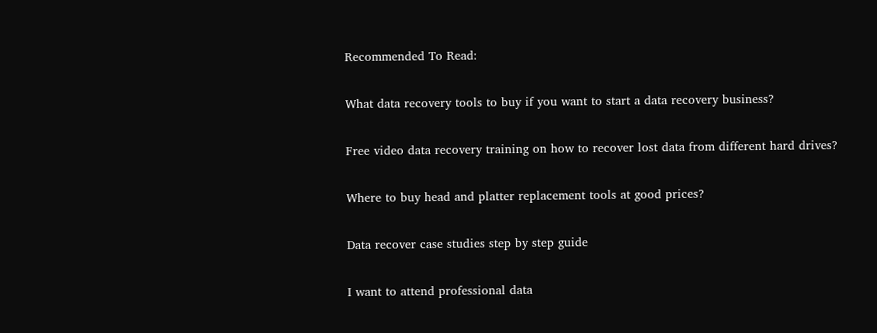Recommended To Read:

What data recovery tools to buy if you want to start a data recovery business?

Free video data recovery training on how to recover lost data from different hard drives?

Where to buy head and platter replacement tools at good prices?

Data recover case studies step by step guide

I want to attend professional data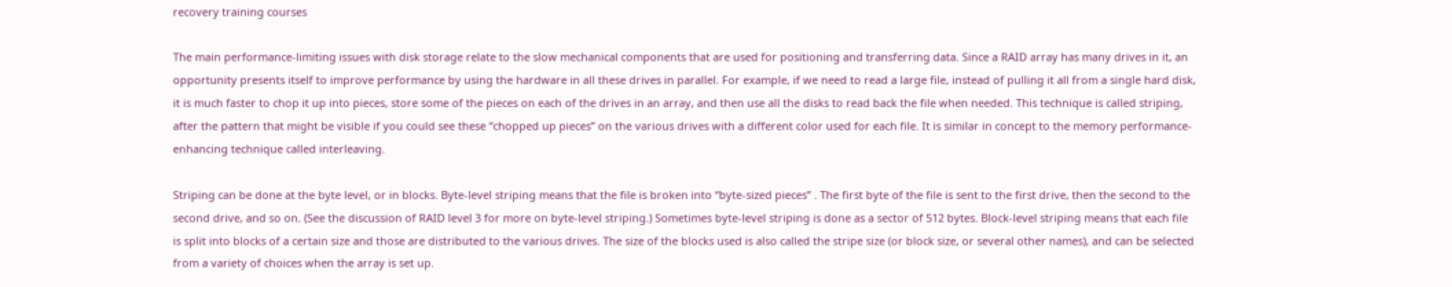recovery training courses

The main performance-limiting issues with disk storage relate to the slow mechanical components that are used for positioning and transferring data. Since a RAID array has many drives in it, an opportunity presents itself to improve performance by using the hardware in all these drives in parallel. For example, if we need to read a large file, instead of pulling it all from a single hard disk, it is much faster to chop it up into pieces, store some of the pieces on each of the drives in an array, and then use all the disks to read back the file when needed. This technique is called striping, after the pattern that might be visible if you could see these “chopped up pieces” on the various drives with a different color used for each file. It is similar in concept to the memory performance-enhancing technique called interleaving.

Striping can be done at the byte level, or in blocks. Byte-level striping means that the file is broken into “byte-sized pieces” . The first byte of the file is sent to the first drive, then the second to the second drive, and so on. (See the discussion of RAID level 3 for more on byte-level striping.) Sometimes byte-level striping is done as a sector of 512 bytes. Block-level striping means that each file is split into blocks of a certain size and those are distributed to the various drives. The size of the blocks used is also called the stripe size (or block size, or several other names), and can be selected from a variety of choices when the array is set up.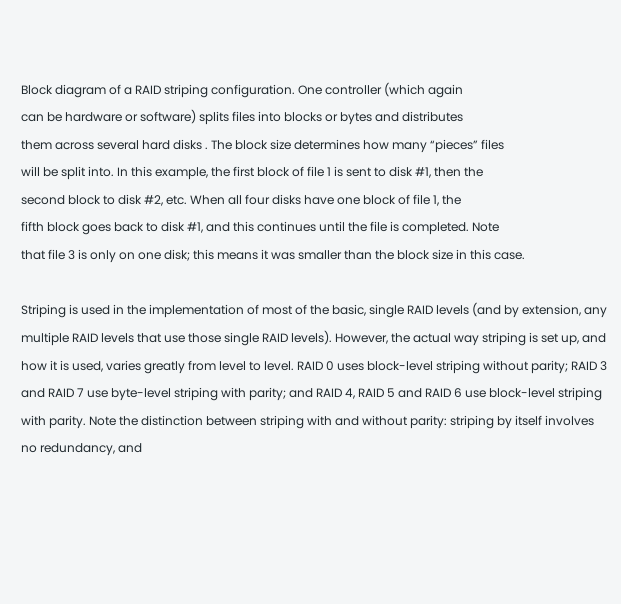Block diagram of a RAID striping configuration. One controller (which again
can be hardware or software) splits files into blocks or bytes and distributes
them across several hard disks . The block size determines how many “pieces” files
will be split into. In this example, the first block of file 1 is sent to disk #1, then the
second block to disk #2, etc. When all four disks have one block of file 1, the
fifth block goes back to disk #1, and this continues until the file is completed. Note
that file 3 is only on one disk; this means it was smaller than the block size in this case.

Striping is used in the implementation of most of the basic, single RAID levels (and by extension, any multiple RAID levels that use those single RAID levels). However, the actual way striping is set up, and how it is used, varies greatly from level to level. RAID 0 uses block-level striping without parity; RAID 3 and RAID 7 use byte-level striping with parity; and RAID 4, RAID 5 and RAID 6 use block-level striping with parity. Note the distinction between striping with and without parity: striping by itself involves no redundancy, and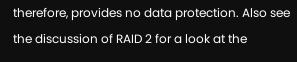therefore, provides no data protection. Also see the discussion of RAID 2 for a look at the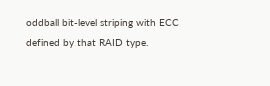oddball bit-level striping with ECC defined by that RAID type.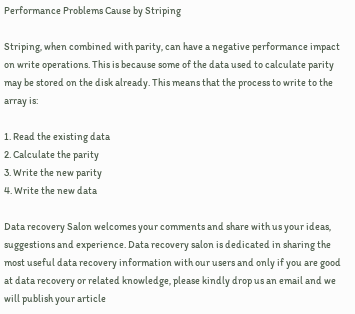Performance Problems Cause by Striping

Striping, when combined with parity, can have a negative performance impact on write operations. This is because some of the data used to calculate parity may be stored on the disk already. This means that the process to write to the array is:

1. Read the existing data
2. Calculate the parity
3. Write the new parity
4. Write the new data

Data recovery Salon welcomes your comments and share with us your ideas, suggestions and experience. Data recovery salon is dedicated in sharing the most useful data recovery information with our users and only if you are good at data recovery or related knowledge, please kindly drop us an email and we will publish your article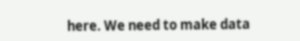here. We need to make data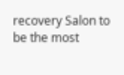recovery Salon to be the most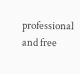professional and free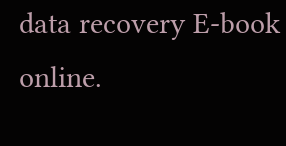data recovery E-book online.